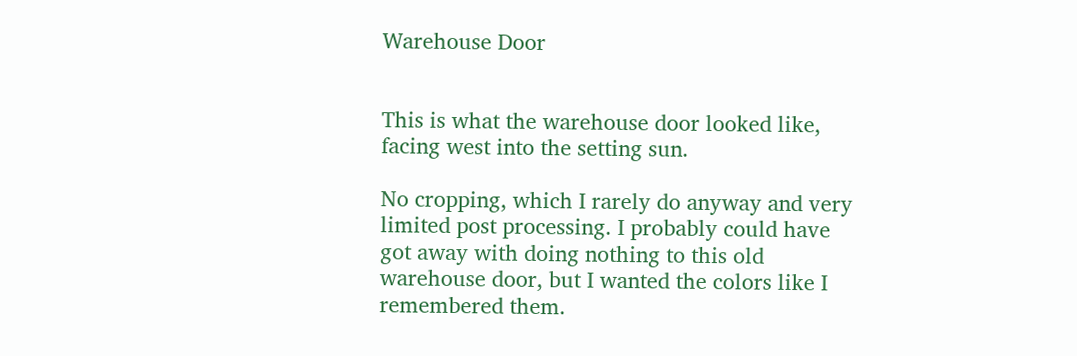Warehouse Door


This is what the warehouse door looked like, facing west into the setting sun.

No cropping, which I rarely do anyway and very limited post processing. I probably could have got away with doing nothing to this old warehouse door, but I wanted the colors like I remembered them.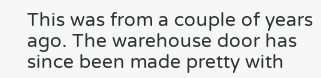This was from a couple of years ago. The warehouse door has since been made pretty with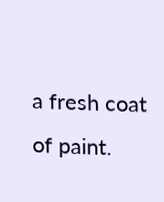a fresh coat of paint.